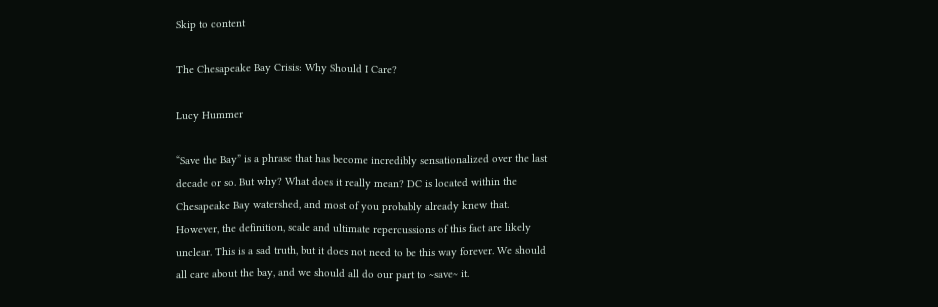Skip to content

The Chesapeake Bay Crisis: Why Should I Care?

Lucy Hummer

“Save the Bay” is a phrase that has become incredibly sensationalized over the last decade or so. But why? What does it really mean? DC is located within the Chesapeake Bay watershed, and most of you probably already knew that. However, the definition, scale and ultimate repercussions of this fact are likely unclear. This is a sad truth, but it does not need to be this way forever. We should all care about the bay, and we should all do our part to ~save~ it.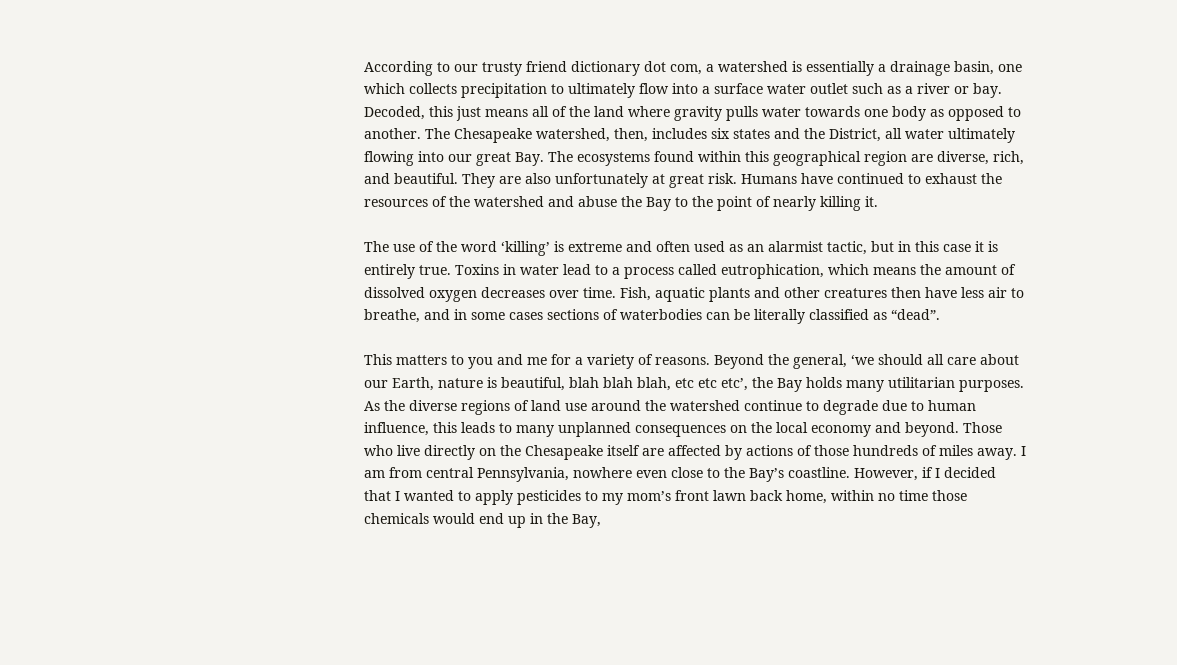According to our trusty friend dictionary dot com, a watershed is essentially a drainage basin, one which collects precipitation to ultimately flow into a surface water outlet such as a river or bay. Decoded, this just means all of the land where gravity pulls water towards one body as opposed to another. The Chesapeake watershed, then, includes six states and the District, all water ultimately flowing into our great Bay. The ecosystems found within this geographical region are diverse, rich, and beautiful. They are also unfortunately at great risk. Humans have continued to exhaust the resources of the watershed and abuse the Bay to the point of nearly killing it.

The use of the word ‘killing’ is extreme and often used as an alarmist tactic, but in this case it is entirely true. Toxins in water lead to a process called eutrophication, which means the amount of dissolved oxygen decreases over time. Fish, aquatic plants and other creatures then have less air to breathe, and in some cases sections of waterbodies can be literally classified as “dead”.

This matters to you and me for a variety of reasons. Beyond the general, ‘we should all care about our Earth, nature is beautiful, blah blah blah, etc etc etc’, the Bay holds many utilitarian purposes. As the diverse regions of land use around the watershed continue to degrade due to human influence, this leads to many unplanned consequences on the local economy and beyond. Those who live directly on the Chesapeake itself are affected by actions of those hundreds of miles away. I am from central Pennsylvania, nowhere even close to the Bay’s coastline. However, if I decided that I wanted to apply pesticides to my mom’s front lawn back home, within no time those chemicals would end up in the Bay,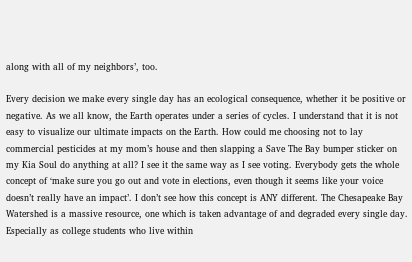along with all of my neighbors’, too.

Every decision we make every single day has an ecological consequence, whether it be positive or negative. As we all know, the Earth operates under a series of cycles. I understand that it is not easy to visualize our ultimate impacts on the Earth. How could me choosing not to lay commercial pesticides at my mom’s house and then slapping a Save The Bay bumper sticker on my Kia Soul do anything at all? I see it the same way as I see voting. Everybody gets the whole concept of ‘make sure you go out and vote in elections, even though it seems like your voice doesn’t really have an impact’. I don’t see how this concept is ANY different. The Chesapeake Bay Watershed is a massive resource, one which is taken advantage of and degraded every single day. Especially as college students who live within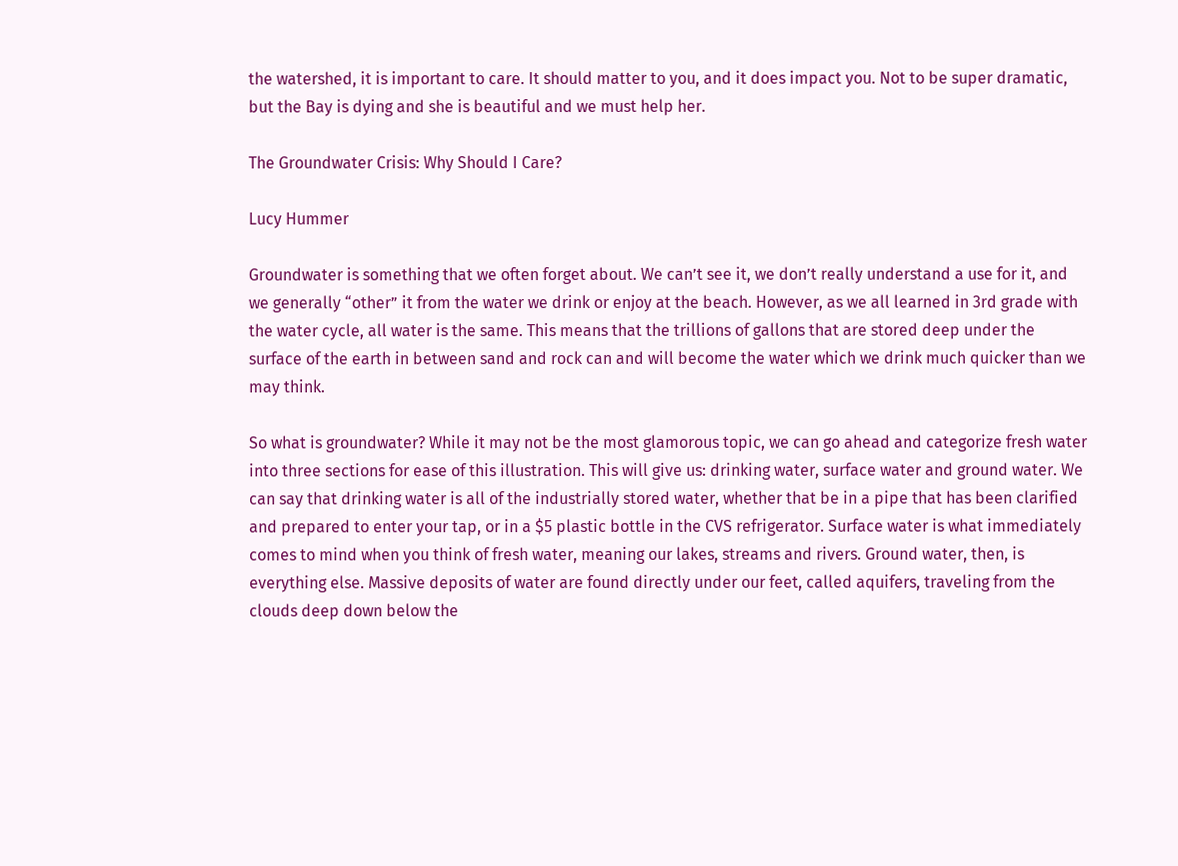the watershed, it is important to care. It should matter to you, and it does impact you. Not to be super dramatic, but the Bay is dying and she is beautiful and we must help her.

The Groundwater Crisis: Why Should I Care?

Lucy Hummer

Groundwater is something that we often forget about. We can’t see it, we don’t really understand a use for it, and we generally “other” it from the water we drink or enjoy at the beach. However, as we all learned in 3rd grade with the water cycle, all water is the same. This means that the trillions of gallons that are stored deep under the surface of the earth in between sand and rock can and will become the water which we drink much quicker than we may think.

So what is groundwater? While it may not be the most glamorous topic, we can go ahead and categorize fresh water into three sections for ease of this illustration. This will give us: drinking water, surface water and ground water. We can say that drinking water is all of the industrially stored water, whether that be in a pipe that has been clarified and prepared to enter your tap, or in a $5 plastic bottle in the CVS refrigerator. Surface water is what immediately comes to mind when you think of fresh water, meaning our lakes, streams and rivers. Ground water, then, is everything else. Massive deposits of water are found directly under our feet, called aquifers, traveling from the clouds deep down below the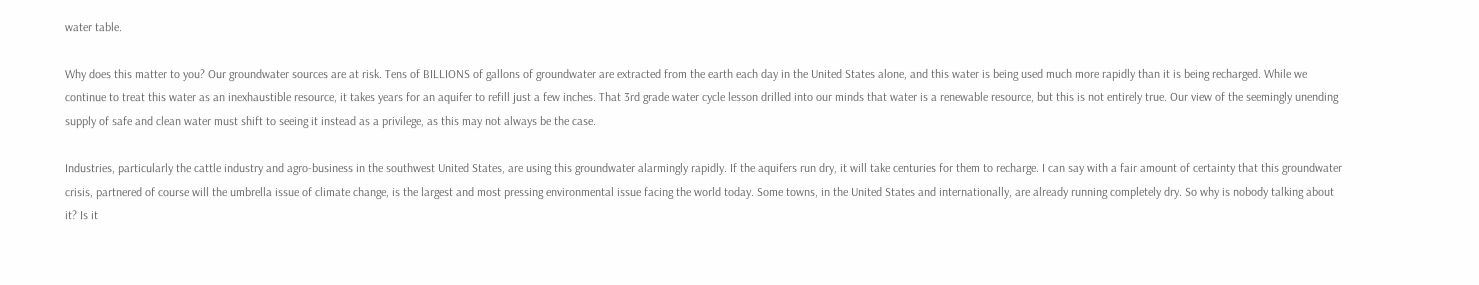water table.

Why does this matter to you? Our groundwater sources are at risk. Tens of BILLIONS of gallons of groundwater are extracted from the earth each day in the United States alone, and this water is being used much more rapidly than it is being recharged. While we continue to treat this water as an inexhaustible resource, it takes years for an aquifer to refill just a few inches. That 3rd grade water cycle lesson drilled into our minds that water is a renewable resource, but this is not entirely true. Our view of the seemingly unending supply of safe and clean water must shift to seeing it instead as a privilege, as this may not always be the case.

Industries, particularly the cattle industry and agro-business in the southwest United States, are using this groundwater alarmingly rapidly. If the aquifers run dry, it will take centuries for them to recharge. I can say with a fair amount of certainty that this groundwater crisis, partnered of course will the umbrella issue of climate change, is the largest and most pressing environmental issue facing the world today. Some towns, in the United States and internationally, are already running completely dry. So why is nobody talking about it? Is it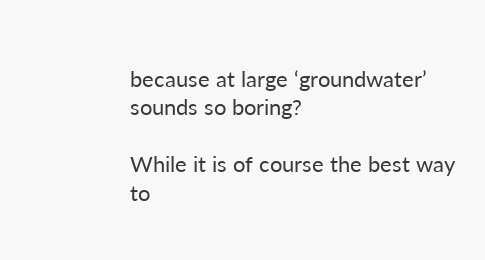because at large ‘groundwater’ sounds so boring?

While it is of course the best way to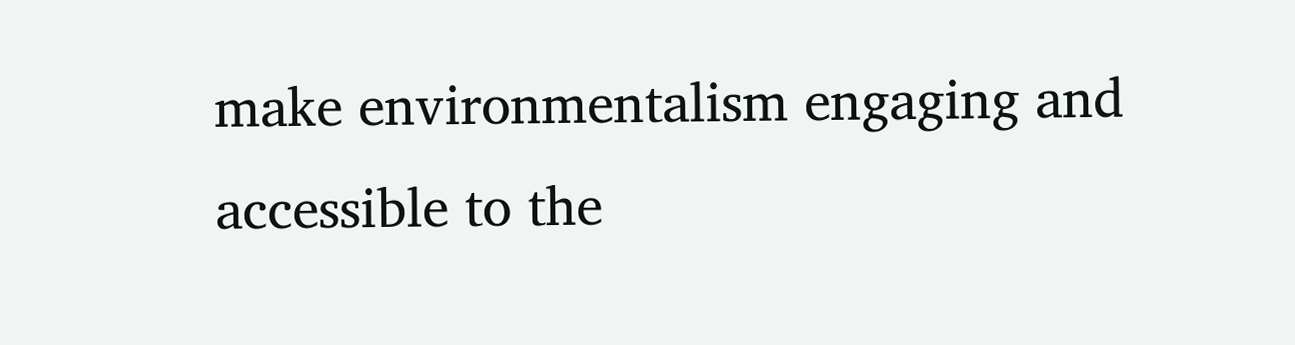make environmentalism engaging and accessible to the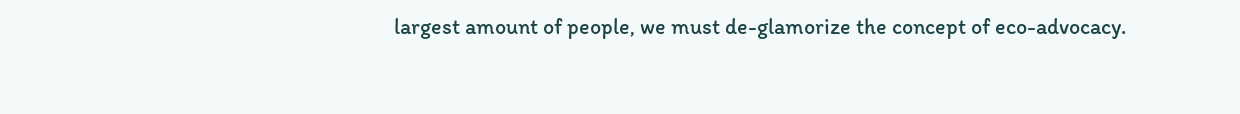largest amount of people, we must de-glamorize the concept of eco-advocacy.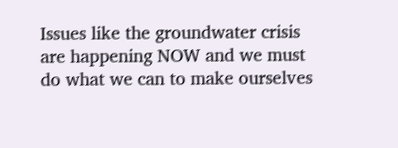Issues like the groundwater crisis are happening NOW and we must do what we can to make ourselves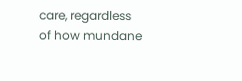care, regardless of how mundane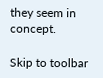they seem in concept.

Skip to toolbar